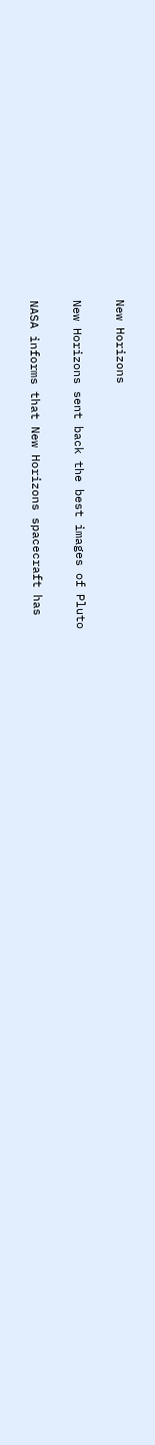New Horizons

New Horizons sent back the best images of Pluto

NASA informs that New Horizons spacecraft has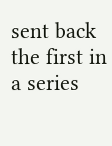sent back the first in a series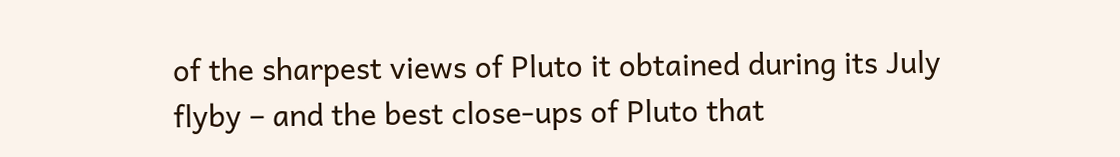of the sharpest views of Pluto it obtained during its July flyby – and the best close-ups of Pluto that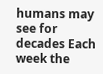humans may see for decades Each week the